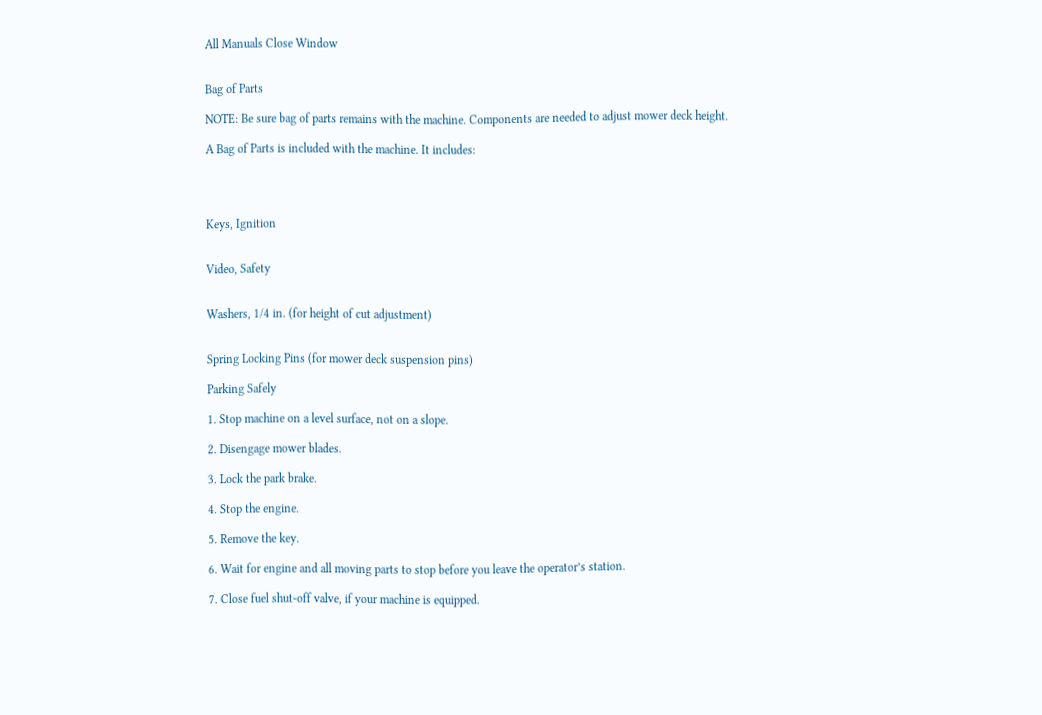All Manuals Close Window


Bag of Parts

NOTE: Be sure bag of parts remains with the machine. Components are needed to adjust mower deck height.

A Bag of Parts is included with the machine. It includes:




Keys, Ignition


Video, Safety


Washers, 1/4 in. (for height of cut adjustment)


Spring Locking Pins (for mower deck suspension pins)

Parking Safely

1. Stop machine on a level surface, not on a slope.

2. Disengage mower blades.

3. Lock the park brake.

4. Stop the engine.

5. Remove the key.

6. Wait for engine and all moving parts to stop before you leave the operator’s station.

7. Close fuel shut-off valve, if your machine is equipped.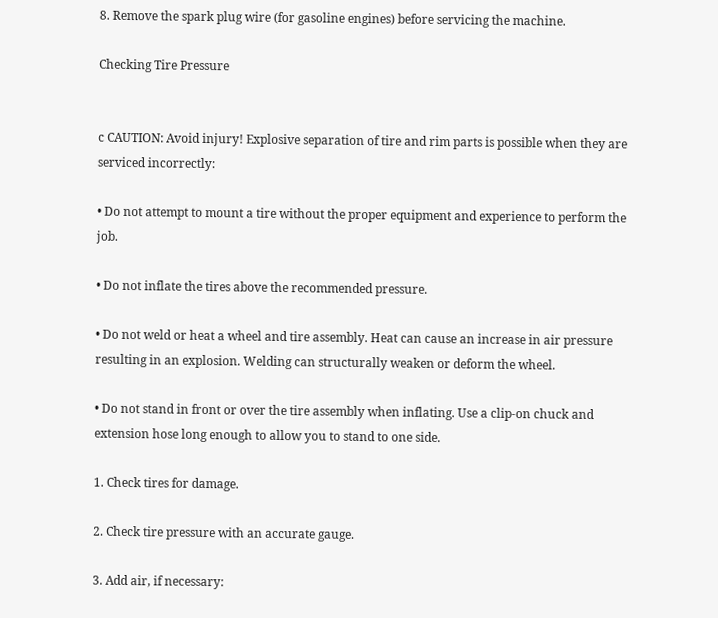8. Remove the spark plug wire (for gasoline engines) before servicing the machine.

Checking Tire Pressure


c CAUTION: Avoid injury! Explosive separation of tire and rim parts is possible when they are serviced incorrectly:

• Do not attempt to mount a tire without the proper equipment and experience to perform the job.

• Do not inflate the tires above the recommended pressure.

• Do not weld or heat a wheel and tire assembly. Heat can cause an increase in air pressure resulting in an explosion. Welding can structurally weaken or deform the wheel.

• Do not stand in front or over the tire assembly when inflating. Use a clip-on chuck and extension hose long enough to allow you to stand to one side.

1. Check tires for damage.

2. Check tire pressure with an accurate gauge.

3. Add air, if necessary: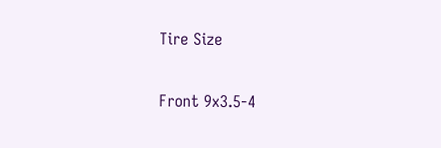Tire Size


Front 9x3.5-4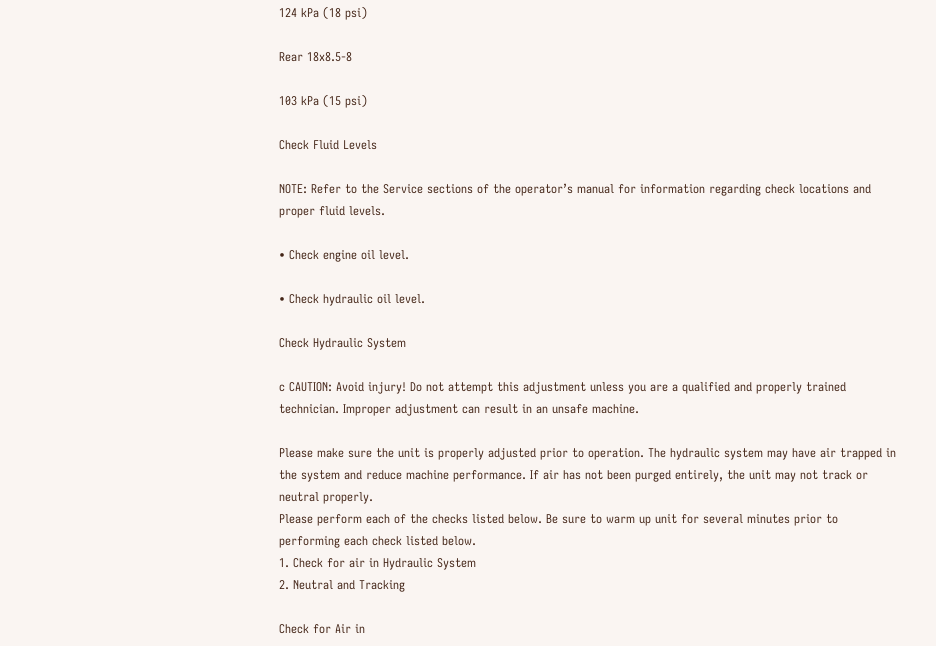124 kPa (18 psi)

Rear 18x8.5-8

103 kPa (15 psi)

Check Fluid Levels

NOTE: Refer to the Service sections of the operator’s manual for information regarding check locations and proper fluid levels.

• Check engine oil level.

• Check hydraulic oil level.

Check Hydraulic System

c CAUTION: Avoid injury! Do not attempt this adjustment unless you are a qualified and properly trained technician. Improper adjustment can result in an unsafe machine.

Please make sure the unit is properly adjusted prior to operation. The hydraulic system may have air trapped in the system and reduce machine performance. If air has not been purged entirely, the unit may not track or neutral properly.
Please perform each of the checks listed below. Be sure to warm up unit for several minutes prior to performing each check listed below.
1. Check for air in Hydraulic System
2. Neutral and Tracking

Check for Air in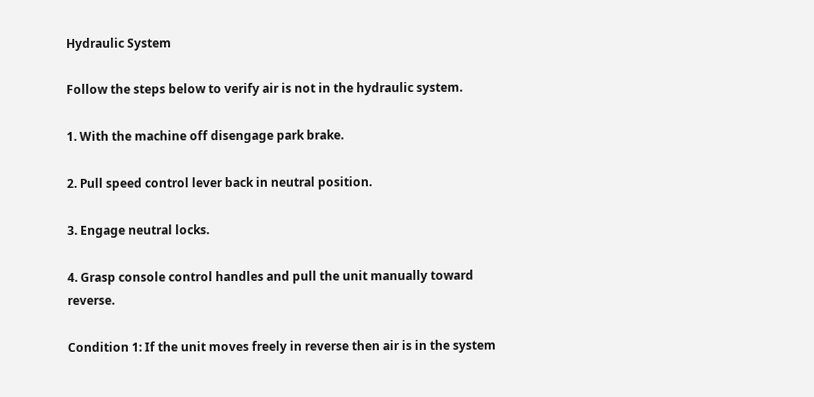Hydraulic System

Follow the steps below to verify air is not in the hydraulic system.

1. With the machine off disengage park brake.

2. Pull speed control lever back in neutral position.

3. Engage neutral locks.

4. Grasp console control handles and pull the unit manually toward reverse.

Condition 1: If the unit moves freely in reverse then air is in the system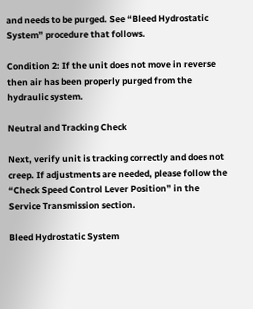and needs to be purged. See “Bleed Hydrostatic System” procedure that follows.

Condition 2: If the unit does not move in reverse then air has been properly purged from the hydraulic system.

Neutral and Tracking Check

Next, verify unit is tracking correctly and does not creep. If adjustments are needed, please follow the “Check Speed Control Lever Position” in the Service Transmission section.

Bleed Hydrostatic System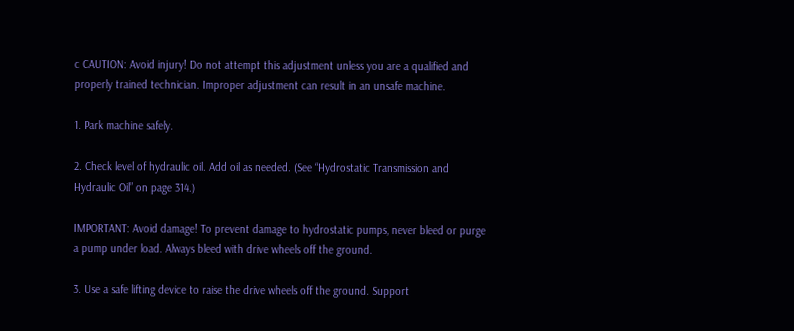c CAUTION: Avoid injury! Do not attempt this adjustment unless you are a qualified and properly trained technician. Improper adjustment can result in an unsafe machine.

1. Park machine safely.

2. Check level of hydraulic oil. Add oil as needed. (See “Hydrostatic Transmission and Hydraulic Oil” on page 314.)

IMPORTANT: Avoid damage! To prevent damage to hydrostatic pumps, never bleed or purge a pump under load. Always bleed with drive wheels off the ground.

3. Use a safe lifting device to raise the drive wheels off the ground. Support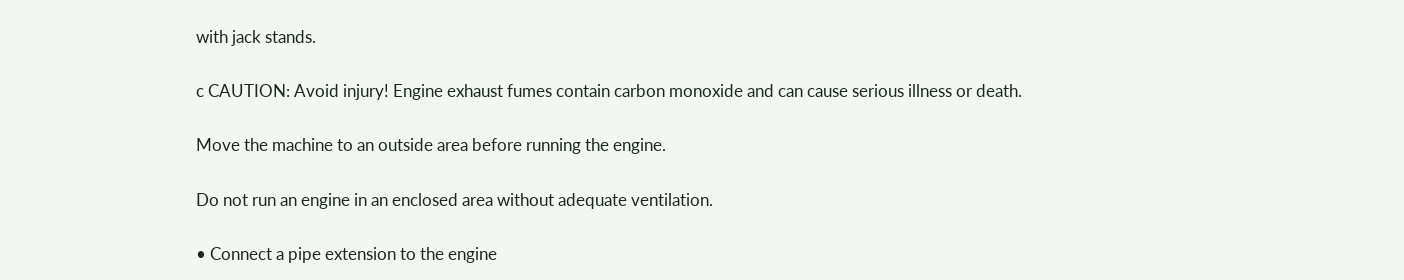with jack stands.

c CAUTION: Avoid injury! Engine exhaust fumes contain carbon monoxide and can cause serious illness or death.

Move the machine to an outside area before running the engine.

Do not run an engine in an enclosed area without adequate ventilation.

• Connect a pipe extension to the engine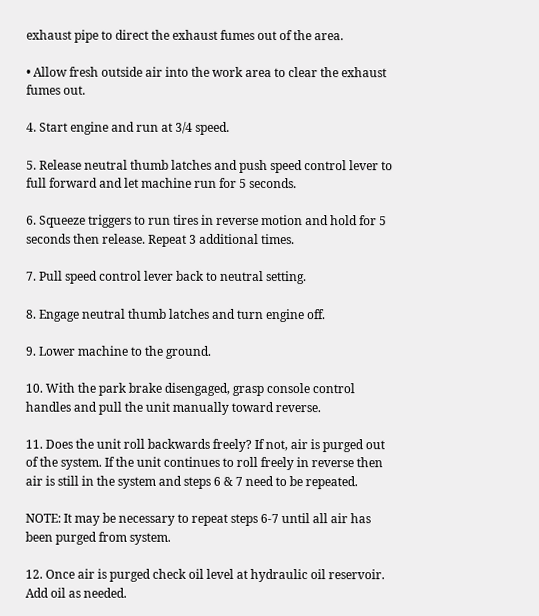exhaust pipe to direct the exhaust fumes out of the area.

• Allow fresh outside air into the work area to clear the exhaust fumes out.

4. Start engine and run at 3/4 speed.

5. Release neutral thumb latches and push speed control lever to full forward and let machine run for 5 seconds.

6. Squeeze triggers to run tires in reverse motion and hold for 5 seconds then release. Repeat 3 additional times.

7. Pull speed control lever back to neutral setting.

8. Engage neutral thumb latches and turn engine off.

9. Lower machine to the ground.

10. With the park brake disengaged, grasp console control handles and pull the unit manually toward reverse.

11. Does the unit roll backwards freely? If not, air is purged out of the system. If the unit continues to roll freely in reverse then air is still in the system and steps 6 & 7 need to be repeated.

NOTE: It may be necessary to repeat steps 6-7 until all air has been purged from system.

12. Once air is purged check oil level at hydraulic oil reservoir. Add oil as needed.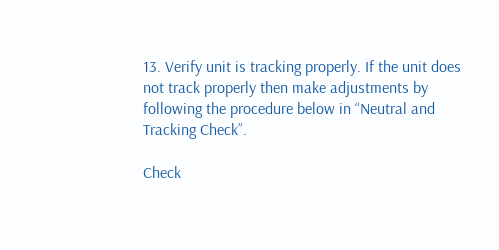13. Verify unit is tracking properly. If the unit does not track properly then make adjustments by following the procedure below in “Neutral and Tracking Check”.

Check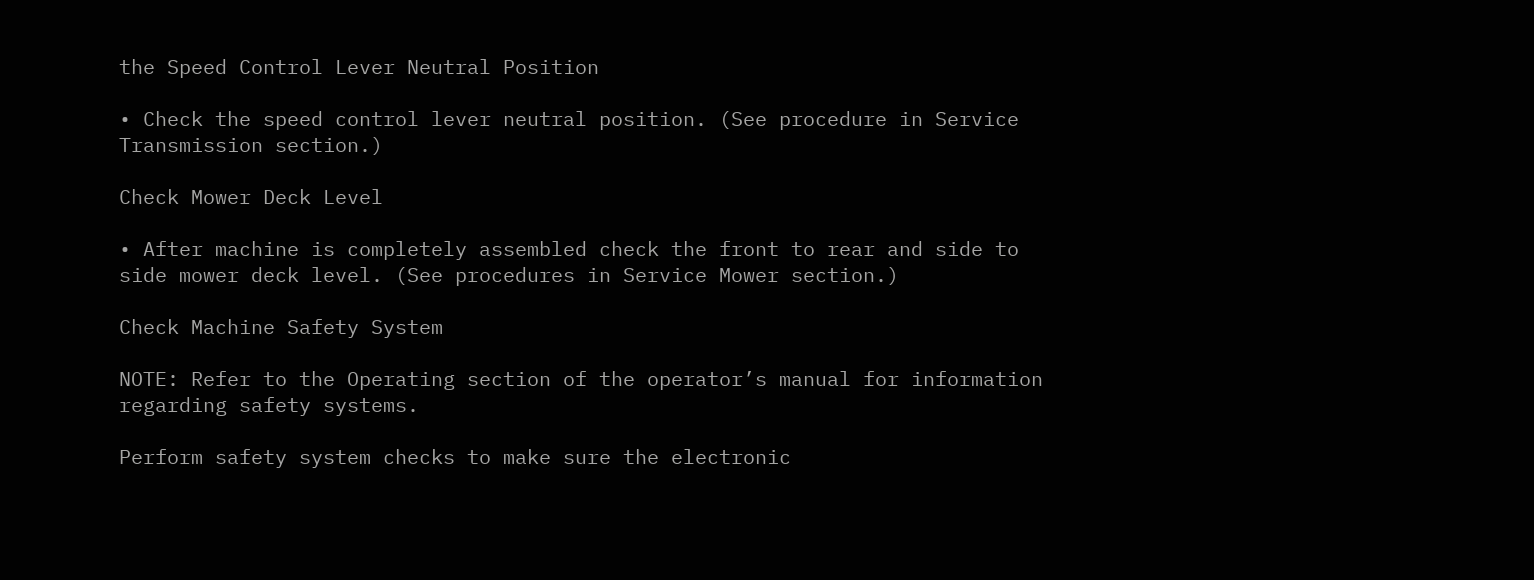the Speed Control Lever Neutral Position

• Check the speed control lever neutral position. (See procedure in Service Transmission section.)

Check Mower Deck Level

• After machine is completely assembled check the front to rear and side to side mower deck level. (See procedures in Service Mower section.)

Check Machine Safety System

NOTE: Refer to the Operating section of the operator’s manual for information regarding safety systems.

Perform safety system checks to make sure the electronic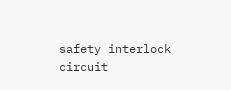safety interlock circuit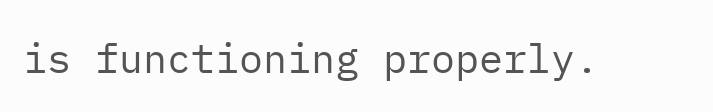is functioning properly.